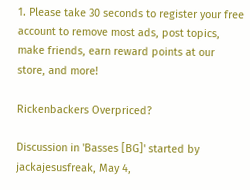1. Please take 30 seconds to register your free account to remove most ads, post topics, make friends, earn reward points at our store, and more!

Rickenbackers Overpriced?

Discussion in 'Basses [BG]' started by jackajesusfreak, May 4,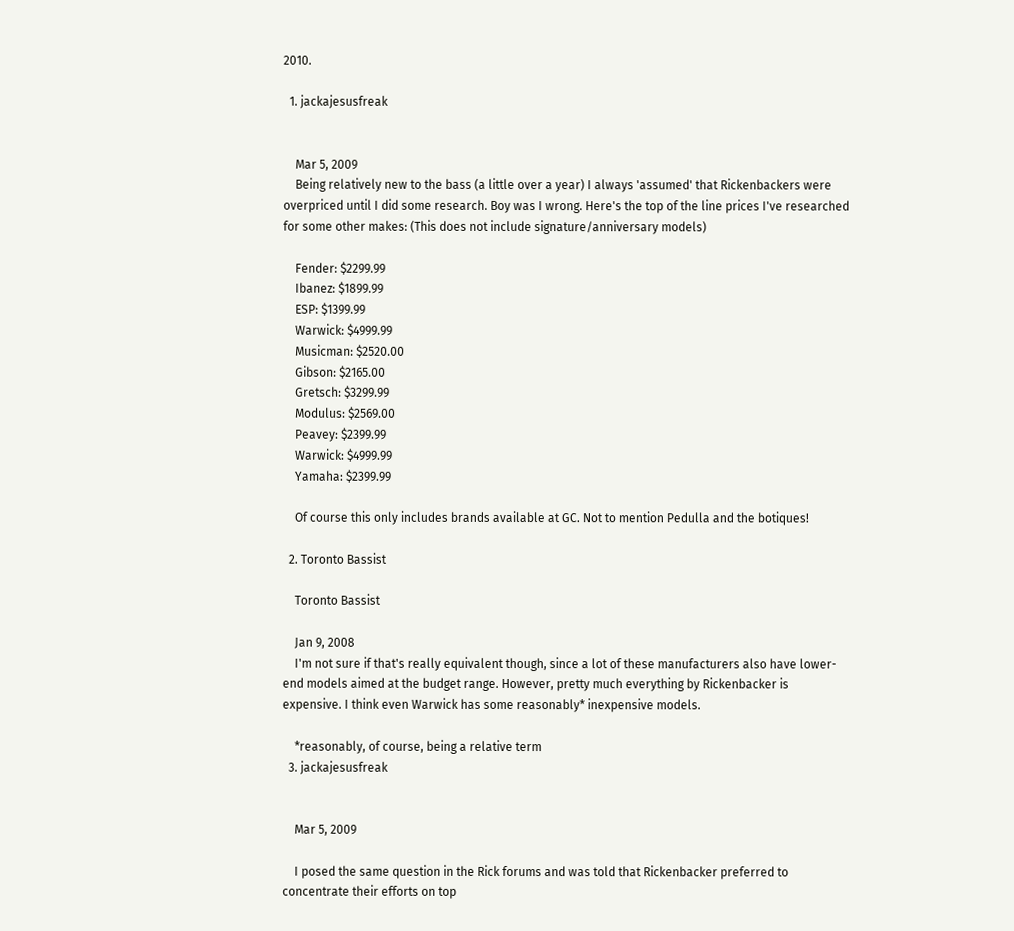2010.

  1. jackajesusfreak


    Mar 5, 2009
    Being relatively new to the bass (a little over a year) I always 'assumed' that Rickenbackers were overpriced until I did some research. Boy was I wrong. Here's the top of the line prices I've researched for some other makes: (This does not include signature/anniversary models)

    Fender: $2299.99
    Ibanez: $1899.99
    ESP: $1399.99
    Warwick: $4999.99
    Musicman: $2520.00
    Gibson: $2165.00
    Gretsch: $3299.99
    Modulus: $2569.00
    Peavey: $2399.99
    Warwick: $4999.99
    Yamaha: $2399.99

    Of course this only includes brands available at GC. Not to mention Pedulla and the botiques!

  2. Toronto Bassist

    Toronto Bassist

    Jan 9, 2008
    I'm not sure if that's really equivalent though, since a lot of these manufacturers also have lower-end models aimed at the budget range. However, pretty much everything by Rickenbacker is expensive. I think even Warwick has some reasonably* inexpensive models.

    *reasonably, of course, being a relative term
  3. jackajesusfreak


    Mar 5, 2009

    I posed the same question in the Rick forums and was told that Rickenbacker preferred to concentrate their efforts on top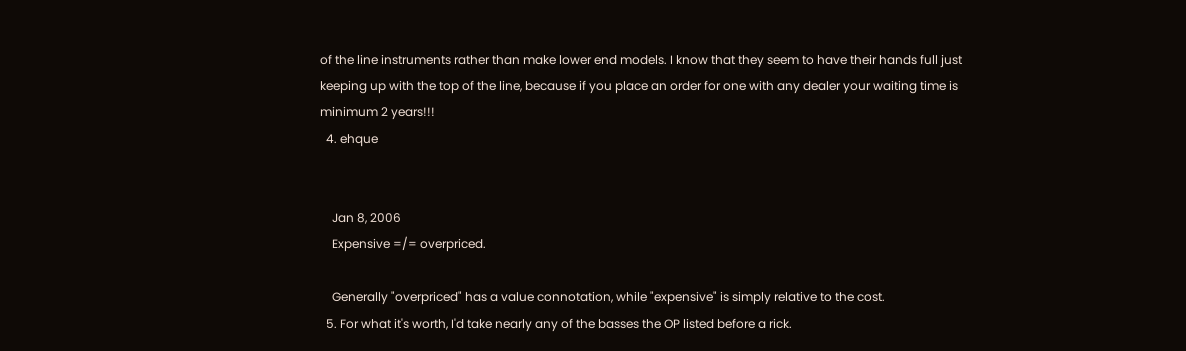of the line instruments rather than make lower end models. I know that they seem to have their hands full just keeping up with the top of the line, because if you place an order for one with any dealer your waiting time is minimum 2 years!!!
  4. ehque


    Jan 8, 2006
    Expensive =/= overpriced.

    Generally "overpriced" has a value connotation, while "expensive" is simply relative to the cost.
  5. For what it's worth, I'd take nearly any of the basses the OP listed before a rick.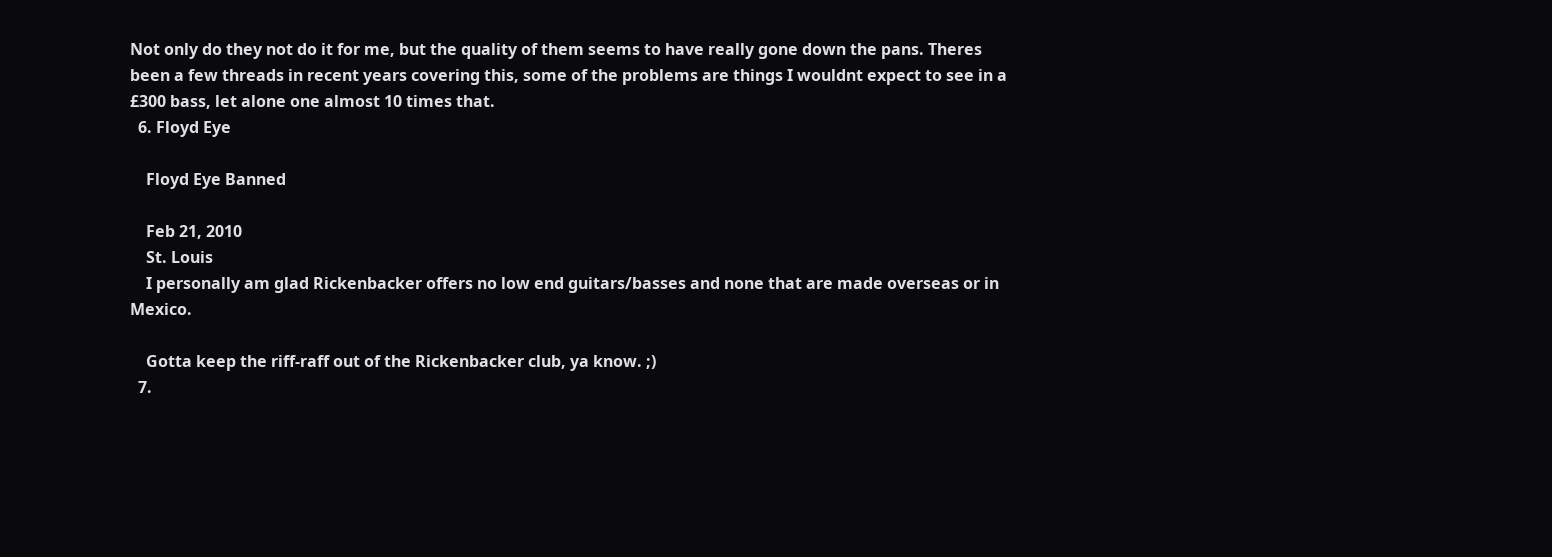Not only do they not do it for me, but the quality of them seems to have really gone down the pans. Theres been a few threads in recent years covering this, some of the problems are things I wouldnt expect to see in a £300 bass, let alone one almost 10 times that.
  6. Floyd Eye

    Floyd Eye Banned

    Feb 21, 2010
    St. Louis
    I personally am glad Rickenbacker offers no low end guitars/basses and none that are made overseas or in Mexico.

    Gotta keep the riff-raff out of the Rickenbacker club, ya know. ;)
  7.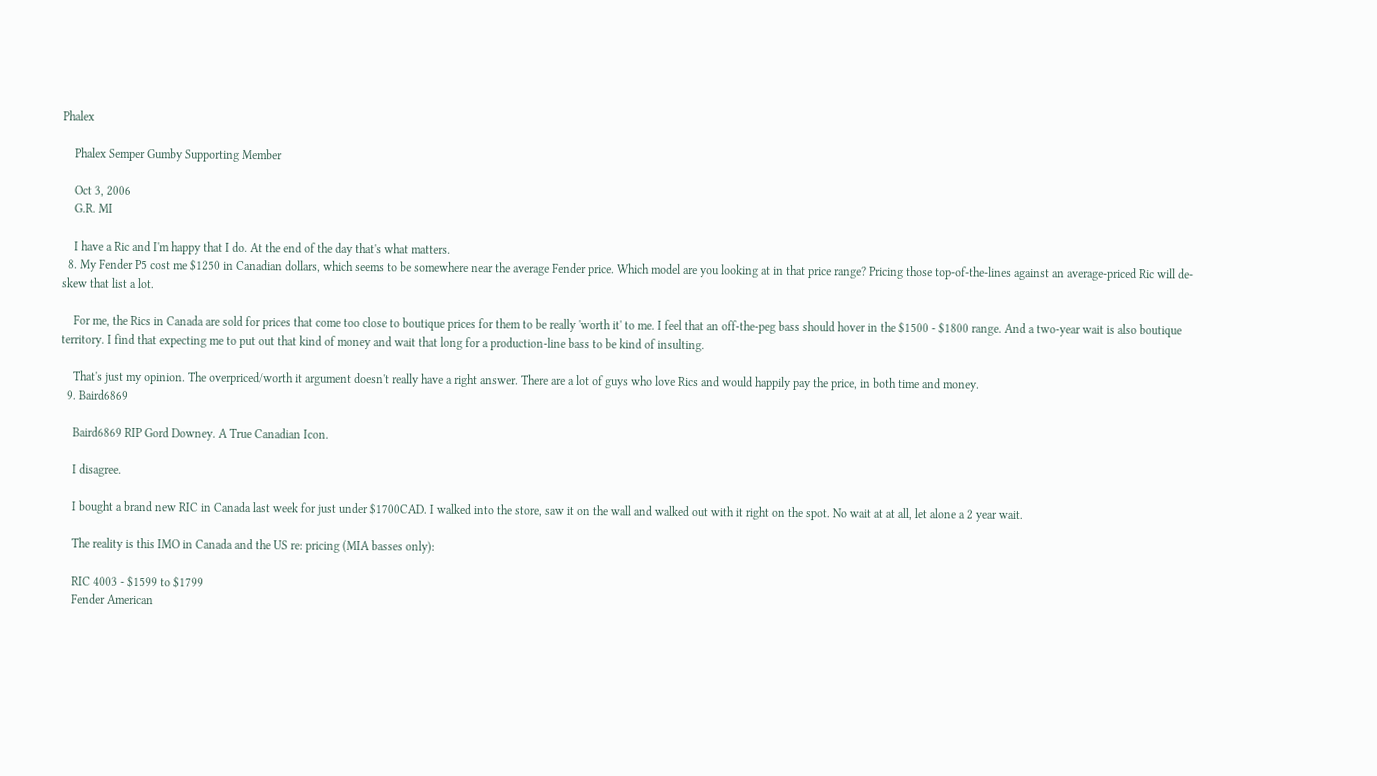Phalex

    Phalex Semper Gumby Supporting Member

    Oct 3, 2006
    G.R. MI

    I have a Ric and I'm happy that I do. At the end of the day that's what matters.
  8. My Fender P5 cost me $1250 in Canadian dollars, which seems to be somewhere near the average Fender price. Which model are you looking at in that price range? Pricing those top-of-the-lines against an average-priced Ric will de-skew that list a lot.

    For me, the Rics in Canada are sold for prices that come too close to boutique prices for them to be really 'worth it' to me. I feel that an off-the-peg bass should hover in the $1500 - $1800 range. And a two-year wait is also boutique territory. I find that expecting me to put out that kind of money and wait that long for a production-line bass to be kind of insulting.

    That's just my opinion. The overpriced/worth it argument doesn't really have a right answer. There are a lot of guys who love Rics and would happily pay the price, in both time and money.
  9. Baird6869

    Baird6869 RIP Gord Downey. A True Canadian Icon.

    I disagree.

    I bought a brand new RIC in Canada last week for just under $1700CAD. I walked into the store, saw it on the wall and walked out with it right on the spot. No wait at at all, let alone a 2 year wait.

    The reality is this IMO in Canada and the US re: pricing (MIA basses only):

    RIC 4003 - $1599 to $1799
    Fender American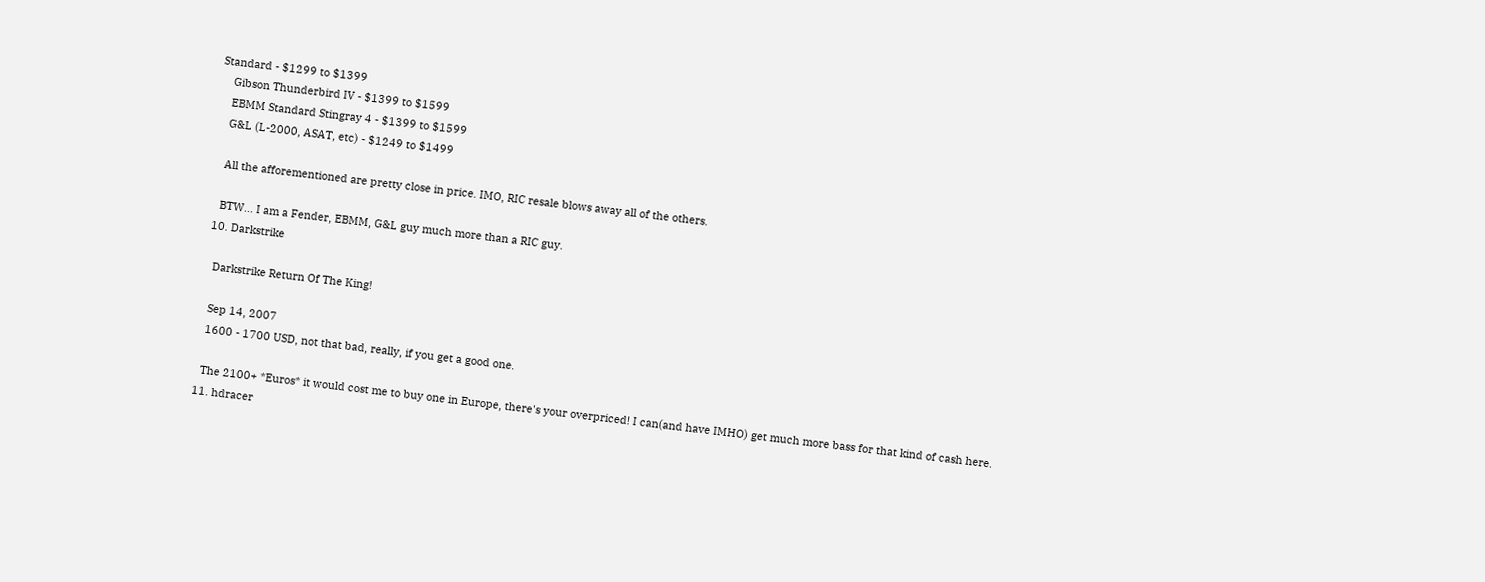Standard - $1299 to $1399
    Gibson Thunderbird IV - $1399 to $1599
    EBMM Standard Stingray 4 - $1399 to $1599
    G&L (L-2000, ASAT, etc) - $1249 to $1499

    All the afforementioned are pretty close in price. IMO, RIC resale blows away all of the others.

    BTW... I am a Fender, EBMM, G&L guy much more than a RIC guy.
  10. Darkstrike

    Darkstrike Return Of The King!

    Sep 14, 2007
    1600 - 1700 USD, not that bad, really, if you get a good one.

    The 2100+ *Euros* it would cost me to buy one in Europe, there's your overpriced! I can(and have IMHO) get much more bass for that kind of cash here.
  11. hdracer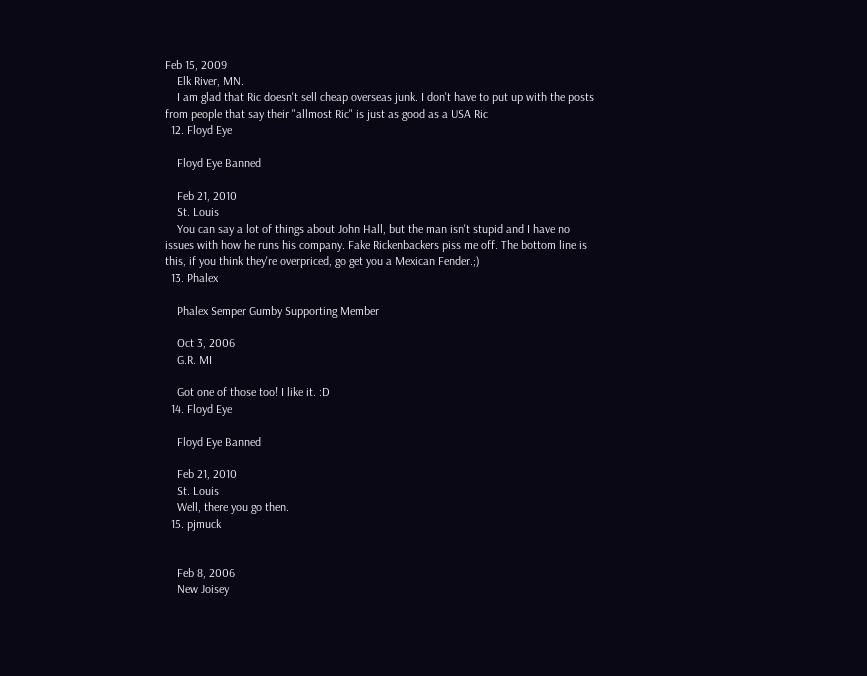Feb 15, 2009
    Elk River, MN.
    I am glad that Ric doesn't sell cheap overseas junk. I don't have to put up with the posts from people that say their "allmost Ric" is just as good as a USA Ric
  12. Floyd Eye

    Floyd Eye Banned

    Feb 21, 2010
    St. Louis
    You can say a lot of things about John Hall, but the man isn't stupid and I have no issues with how he runs his company. Fake Rickenbackers piss me off. The bottom line is this, if you think they're overpriced, go get you a Mexican Fender.;)
  13. Phalex

    Phalex Semper Gumby Supporting Member

    Oct 3, 2006
    G.R. MI

    Got one of those too! I like it. :D
  14. Floyd Eye

    Floyd Eye Banned

    Feb 21, 2010
    St. Louis
    Well, there you go then.
  15. pjmuck


    Feb 8, 2006
    New Joisey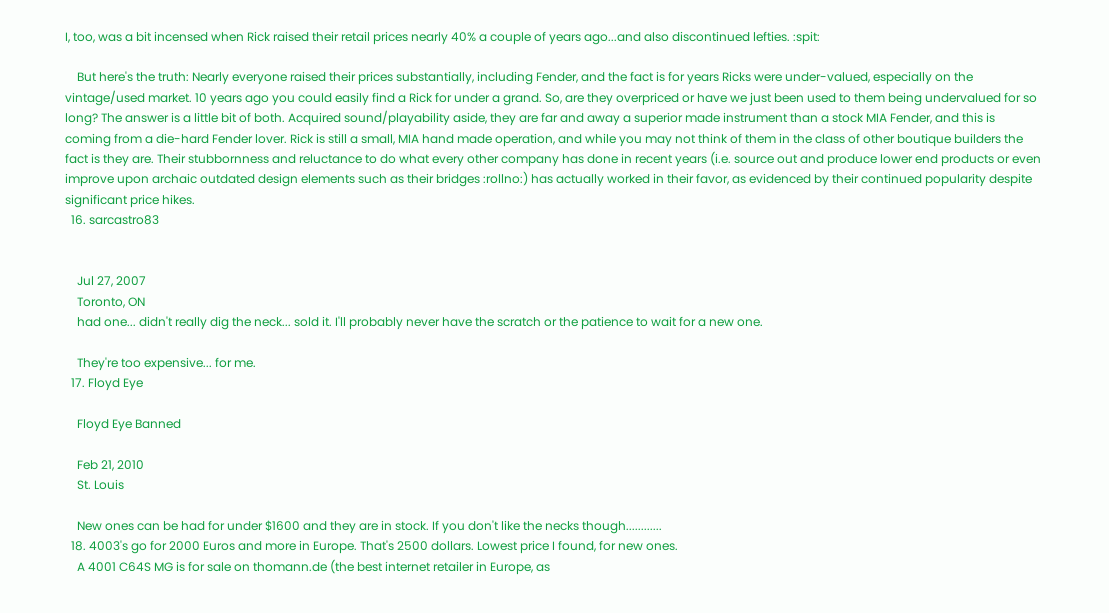I, too, was a bit incensed when Rick raised their retail prices nearly 40% a couple of years ago...and also discontinued lefties. :spit:

    But here's the truth: Nearly everyone raised their prices substantially, including Fender, and the fact is for years Ricks were under-valued, especially on the vintage/used market. 10 years ago you could easily find a Rick for under a grand. So, are they overpriced or have we just been used to them being undervalued for so long? The answer is a little bit of both. Acquired sound/playability aside, they are far and away a superior made instrument than a stock MIA Fender, and this is coming from a die-hard Fender lover. Rick is still a small, MIA hand made operation, and while you may not think of them in the class of other boutique builders the fact is they are. Their stubbornness and reluctance to do what every other company has done in recent years (i.e. source out and produce lower end products or even improve upon archaic outdated design elements such as their bridges :rollno:) has actually worked in their favor, as evidenced by their continued popularity despite significant price hikes.
  16. sarcastro83


    Jul 27, 2007
    Toronto, ON
    had one... didn't really dig the neck... sold it. I'll probably never have the scratch or the patience to wait for a new one.

    They're too expensive... for me.
  17. Floyd Eye

    Floyd Eye Banned

    Feb 21, 2010
    St. Louis

    New ones can be had for under $1600 and they are in stock. If you don't like the necks though............
  18. 4003's go for 2000 Euros and more in Europe. That's 2500 dollars. Lowest price I found, for new ones.
    A 4001 C64S MG is for sale on thomann.de (the best internet retailer in Europe, as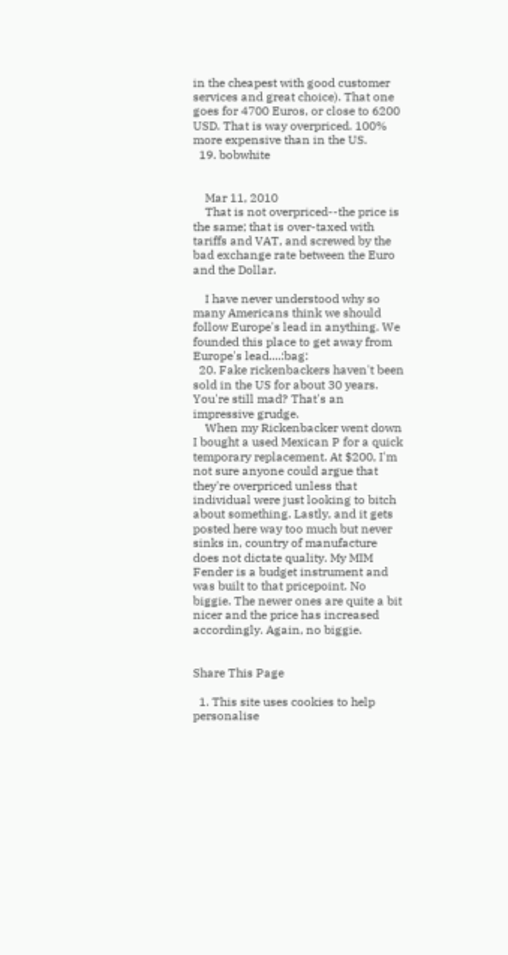in the cheapest with good customer services and great choice). That one goes for 4700 Euros, or close to 6200 USD. That is way overpriced. 100% more expensive than in the US.
  19. bobwhite


    Mar 11, 2010
    That is not overpriced--the price is the same; that is over-taxed with tariffs and VAT, and screwed by the bad exchange rate between the Euro and the Dollar.

    I have never understood why so many Americans think we should follow Europe's lead in anything. We founded this place to get away from Europe's lead....:bag:
  20. Fake rickenbackers haven't been sold in the US for about 30 years. You're still mad? That's an impressive grudge.
    When my Rickenbacker went down I bought a used Mexican P for a quick temporary replacement. At $200, I'm not sure anyone could argue that they're overpriced unless that individual were just looking to bitch about something. Lastly, and it gets posted here way too much but never sinks in, country of manufacture does not dictate quality. My MIM Fender is a budget instrument and was built to that pricepoint. No biggie. The newer ones are quite a bit nicer and the price has increased accordingly. Again, no biggie.


Share This Page

  1. This site uses cookies to help personalise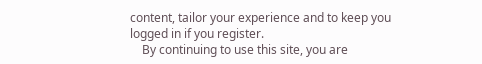content, tailor your experience and to keep you logged in if you register.
    By continuing to use this site, you are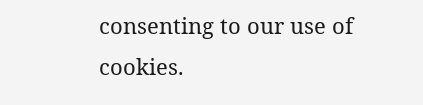consenting to our use of cookies.